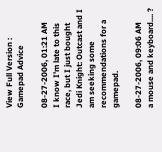View Full Version : Gamepad Advice

08-27-2006, 01:21 AM
I know I'm late to this race, but I just bought Jedi Knight: Outcast and I am seeking some recommendations for a gamepad.

08-27-2006, 09:06 AM
a mouse and keyboard.... ?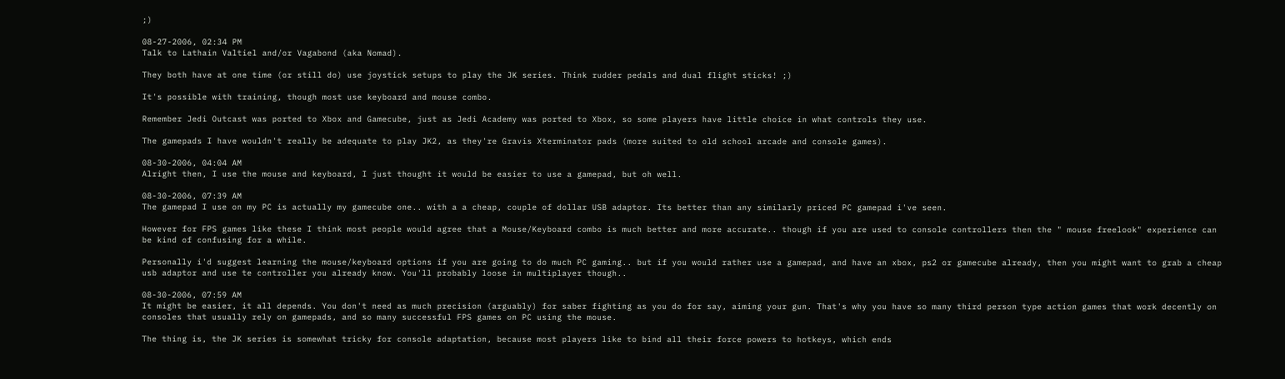;)

08-27-2006, 02:34 PM
Talk to Lathain Valtiel and/or Vagabond (aka Nomad).

They both have at one time (or still do) use joystick setups to play the JK series. Think rudder pedals and dual flight sticks! ;)

It's possible with training, though most use keyboard and mouse combo.

Remember Jedi Outcast was ported to Xbox and Gamecube, just as Jedi Academy was ported to Xbox, so some players have little choice in what controls they use.

The gamepads I have wouldn't really be adequate to play JK2, as they're Gravis Xterminator pads (more suited to old school arcade and console games).

08-30-2006, 04:04 AM
Alright then, I use the mouse and keyboard, I just thought it would be easier to use a gamepad, but oh well.

08-30-2006, 07:39 AM
The gamepad I use on my PC is actually my gamecube one.. with a a cheap, couple of dollar USB adaptor. Its better than any similarly priced PC gamepad i've seen.

However for FPS games like these I think most people would agree that a Mouse/Keyboard combo is much better and more accurate.. though if you are used to console controllers then the " mouse freelook" experience can be kind of confusing for a while.

Personally i'd suggest learning the mouse/keyboard options if you are going to do much PC gaming.. but if you would rather use a gamepad, and have an xbox, ps2 or gamecube already, then you might want to grab a cheap usb adaptor and use te controller you already know. You'll probably loose in multiplayer though..

08-30-2006, 07:59 AM
It might be easier, it all depends. You don't need as much precision (arguably) for saber fighting as you do for say, aiming your gun. That's why you have so many third person type action games that work decently on consoles that usually rely on gamepads, and so many successful FPS games on PC using the mouse.

The thing is, the JK series is somewhat tricky for console adaptation, because most players like to bind all their force powers to hotkeys, which ends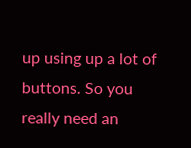up using up a lot of buttons. So you really need an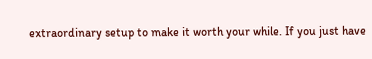extraordinary setup to make it worth your while. If you just have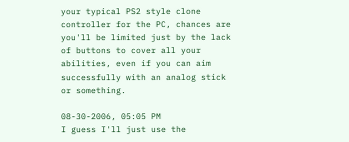your typical PS2 style clone controller for the PC, chances are you'll be limited just by the lack of buttons to cover all your abilities, even if you can aim successfully with an analog stick or something.

08-30-2006, 05:05 PM
I guess I'll just use the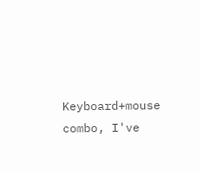Keyboard+mouse combo, I've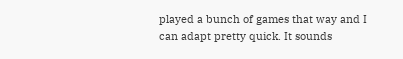played a bunch of games that way and I can adapt pretty quick. It sounds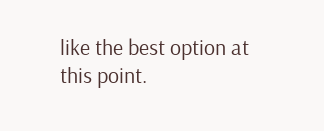like the best option at this point.